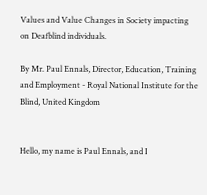Values and Value Changes in Society impacting on Deafblind individuals.

By Mr. Paul Ennals, Director, Education, Training and Employment - Royal National Institute for the Blind, United Kingdom


Hello, my name is Paul Ennals, and I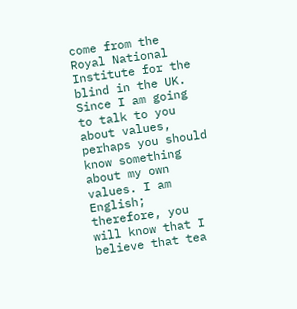come from the Royal National Institute for the blind in the UK. Since I am going to talk to you about values, perhaps you should know something about my own values. I am English; therefore, you will know that I believe that tea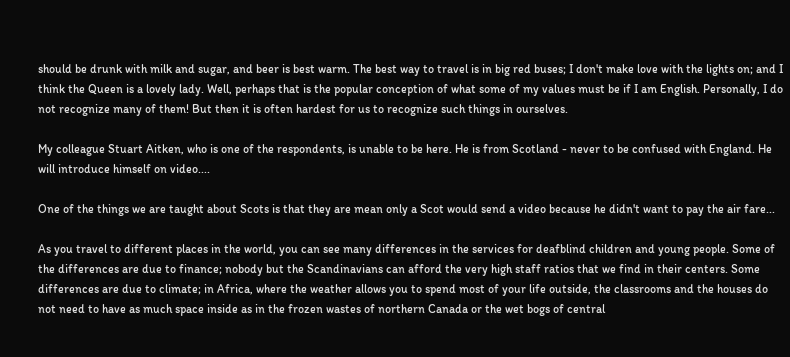should be drunk with milk and sugar, and beer is best warm. The best way to travel is in big red buses; I don't make love with the lights on; and I think the Queen is a lovely lady. Well, perhaps that is the popular conception of what some of my values must be if I am English. Personally, I do not recognize many of them! But then it is often hardest for us to recognize such things in ourselves.

My colleague Stuart Aitken, who is one of the respondents, is unable to be here. He is from Scotland - never to be confused with England. He will introduce himself on video....

One of the things we are taught about Scots is that they are mean only a Scot would send a video because he didn't want to pay the air fare...

As you travel to different places in the world, you can see many differences in the services for deafblind children and young people. Some of the differences are due to finance; nobody but the Scandinavians can afford the very high staff ratios that we find in their centers. Some differences are due to climate; in Africa, where the weather allows you to spend most of your life outside, the classrooms and the houses do not need to have as much space inside as in the frozen wastes of northern Canada or the wet bogs of central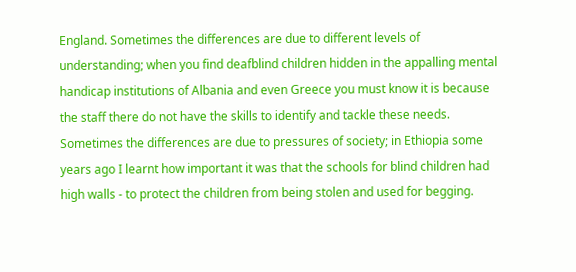England. Sometimes the differences are due to different levels of understanding; when you find deafblind children hidden in the appalling mental handicap institutions of Albania and even Greece you must know it is because the staff there do not have the skills to identify and tackle these needs. Sometimes the differences are due to pressures of society; in Ethiopia some years ago I learnt how important it was that the schools for blind children had high walls - to protect the children from being stolen and used for begging.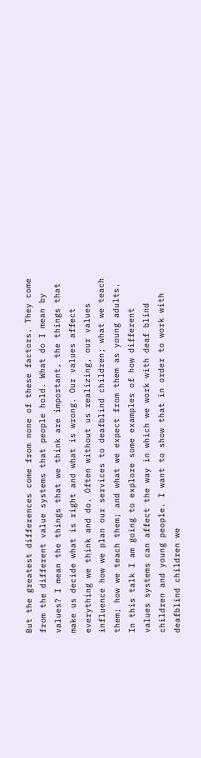But the greatest differences come from none of these factors. They come from the different value systems that people hold. What do I mean by values? I mean the things that we think are important, the things that make us decide what is right and what is wrong. Our values affect everything we think and do. Often without us realizing, our values influence how we plan our services to deafblind children; what we teach them; how we teach them; and what we expect from them as young adults. In this talk I am going to explore some examples of how different values systems can affect the way in which we work with deaf blind children and young people. I want to show that in order to work with deafblind children we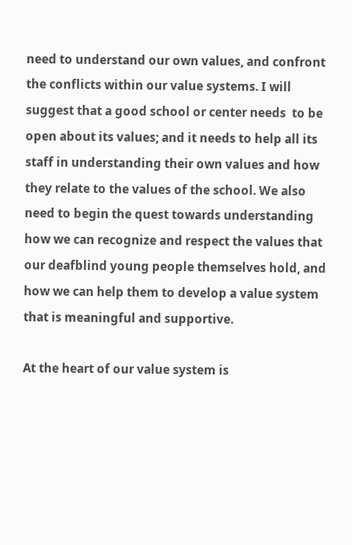need to understand our own values, and confront the conflicts within our value systems. I will suggest that a good school or center needs  to be open about its values; and it needs to help all its staff in understanding their own values and how they relate to the values of the school. We also need to begin the quest towards understanding how we can recognize and respect the values that our deafblind young people themselves hold, and how we can help them to develop a value system that is meaningful and supportive.

At the heart of our value system is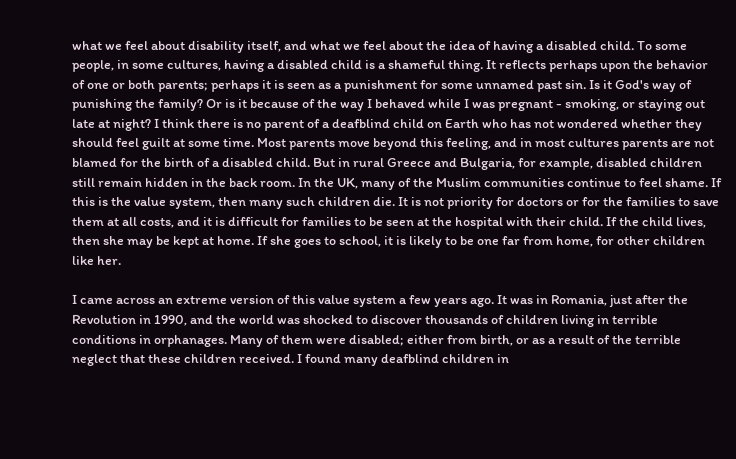what we feel about disability itself, and what we feel about the idea of having a disabled child. To some people, in some cultures, having a disabled child is a shameful thing. It reflects perhaps upon the behavior of one or both parents; perhaps it is seen as a punishment for some unnamed past sin. Is it God's way of punishing the family? Or is it because of the way I behaved while I was pregnant - smoking, or staying out late at night? I think there is no parent of a deafblind child on Earth who has not wondered whether they should feel guilt at some time. Most parents move beyond this feeling, and in most cultures parents are not blamed for the birth of a disabled child. But in rural Greece and Bulgaria, for example, disabled children still remain hidden in the back room. In the UK, many of the Muslim communities continue to feel shame. If this is the value system, then many such children die. It is not priority for doctors or for the families to save them at all costs, and it is difficult for families to be seen at the hospital with their child. If the child lives, then she may be kept at home. If she goes to school, it is likely to be one far from home, for other children like her.

I came across an extreme version of this value system a few years ago. It was in Romania, just after the Revolution in 1990, and the world was shocked to discover thousands of children living in terrible conditions in orphanages. Many of them were disabled; either from birth, or as a result of the terrible neglect that these children received. I found many deafblind children in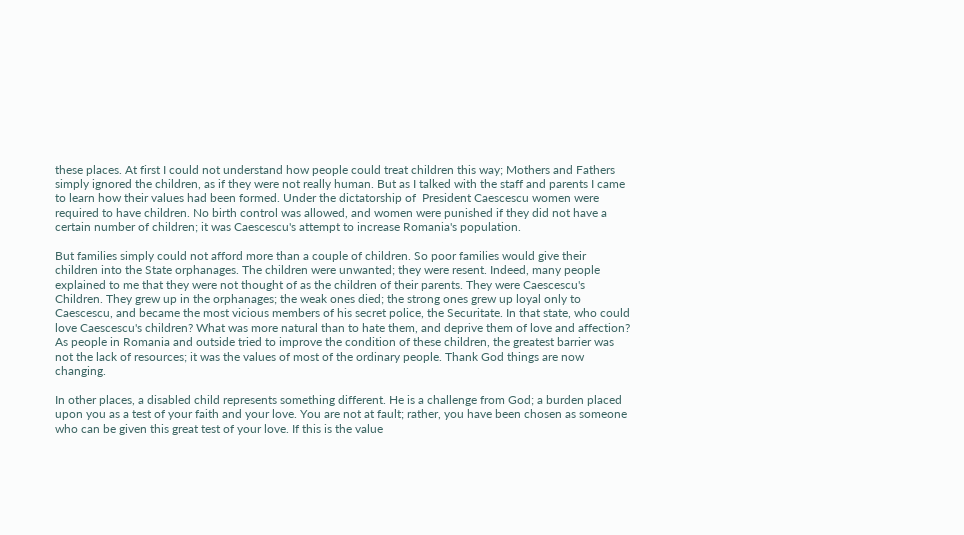these places. At first I could not understand how people could treat children this way; Mothers and Fathers simply ignored the children, as if they were not really human. But as I talked with the staff and parents I came to learn how their values had been formed. Under the dictatorship of  President Caescescu women were required to have children. No birth control was allowed, and women were punished if they did not have a certain number of children; it was Caescescu's attempt to increase Romania's population.

But families simply could not afford more than a couple of children. So poor families would give their children into the State orphanages. The children were unwanted; they were resent. Indeed, many people explained to me that they were not thought of as the children of their parents. They were Caescescu's Children. They grew up in the orphanages; the weak ones died; the strong ones grew up loyal only to Caescescu, and became the most vicious members of his secret police, the Securitate. In that state, who could love Caescescu's children? What was more natural than to hate them, and deprive them of love and affection? As people in Romania and outside tried to improve the condition of these children, the greatest barrier was not the lack of resources; it was the values of most of the ordinary people. Thank God things are now changing.

In other places, a disabled child represents something different. He is a challenge from God; a burden placed upon you as a test of your faith and your love. You are not at fault; rather, you have been chosen as someone who can be given this great test of your love. If this is the value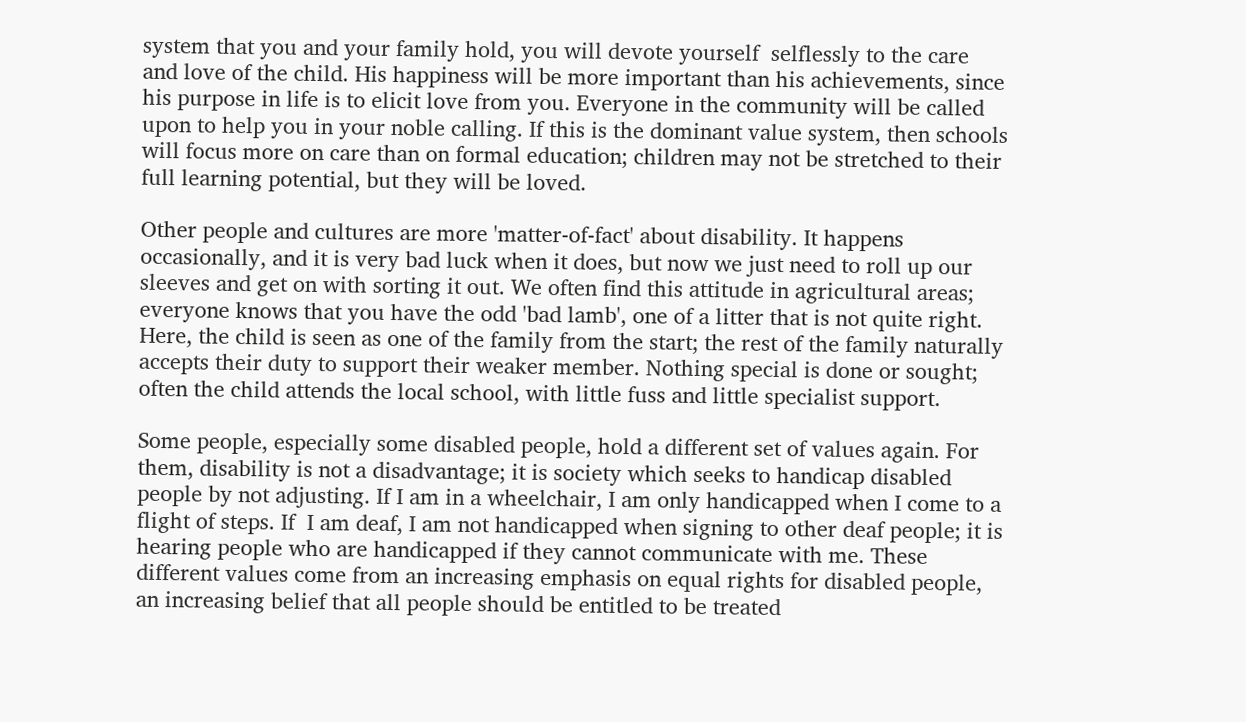system that you and your family hold, you will devote yourself  selflessly to the care and love of the child. His happiness will be more important than his achievements, since his purpose in life is to elicit love from you. Everyone in the community will be called upon to help you in your noble calling. If this is the dominant value system, then schools will focus more on care than on formal education; children may not be stretched to their full learning potential, but they will be loved.

Other people and cultures are more 'matter-of-fact' about disability. It happens occasionally, and it is very bad luck when it does, but now we just need to roll up our sleeves and get on with sorting it out. We often find this attitude in agricultural areas;
everyone knows that you have the odd 'bad lamb', one of a litter that is not quite right. Here, the child is seen as one of the family from the start; the rest of the family naturally accepts their duty to support their weaker member. Nothing special is done or sought; often the child attends the local school, with little fuss and little specialist support.

Some people, especially some disabled people, hold a different set of values again. For them, disability is not a disadvantage; it is society which seeks to handicap disabled people by not adjusting. If I am in a wheelchair, I am only handicapped when I come to a flight of steps. If  I am deaf, I am not handicapped when signing to other deaf people; it is hearing people who are handicapped if they cannot communicate with me. These different values come from an increasing emphasis on equal rights for disabled people, an increasing belief that all people should be entitled to be treated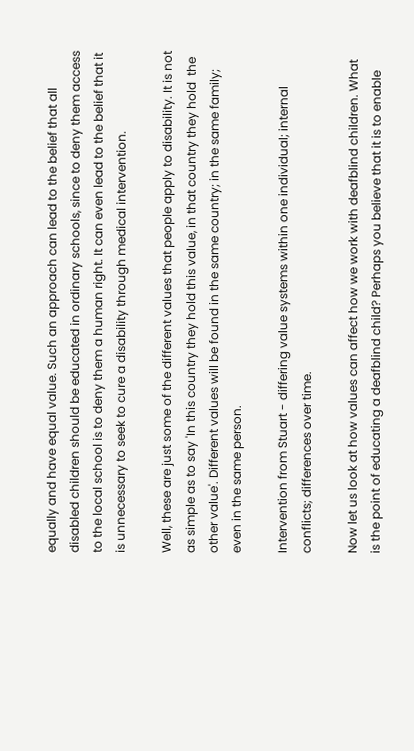equally and have equal value. Such an approach can lead to the belief that all disabled children should be educated in ordinary schools, since to deny them access to the local school is to deny them a human right. It can even lead to the belief that it is unnecessary to seek to cure a disability through medical intervention.

Well, these are just some of the different values that people apply to disability. It is not as simple as to say 'In this country they hold this value, in that country they hold  the other value'. Different values will be found in the same country; in the same family; even in the same person.

Intervention from Stuart - differing value systems within one individual; internal conflicts; differences over time.

Now let us look at how values can affect how we work with deafblind children. What is the point of educating a deafblind child? Perhaps you believe that it is to enable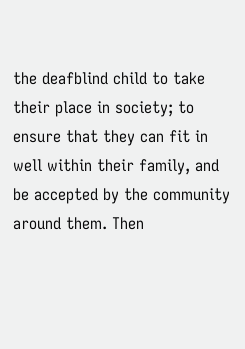the deafblind child to take their place in society; to ensure that they can fit in well within their family, and be accepted by the community around them. Then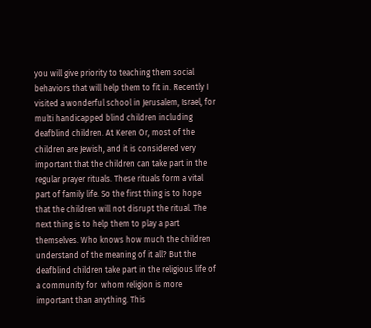you will give priority to teaching them social behaviors that will help them to fit in. Recently I visited a wonderful school in Jerusalem, Israel, for multi handicapped blind children including deafblind children. At Keren Or, most of the children are Jewish, and it is considered very important that the children can take part in the regular prayer rituals. These rituals form a vital part of family life. So the first thing is to hope that the children will not disrupt the ritual. The next thing is to help them to play a part themselves. Who knows how much the children understand of the meaning of it all? But the deafblind children take part in the religious life of a community for  whom religion is more important than anything. This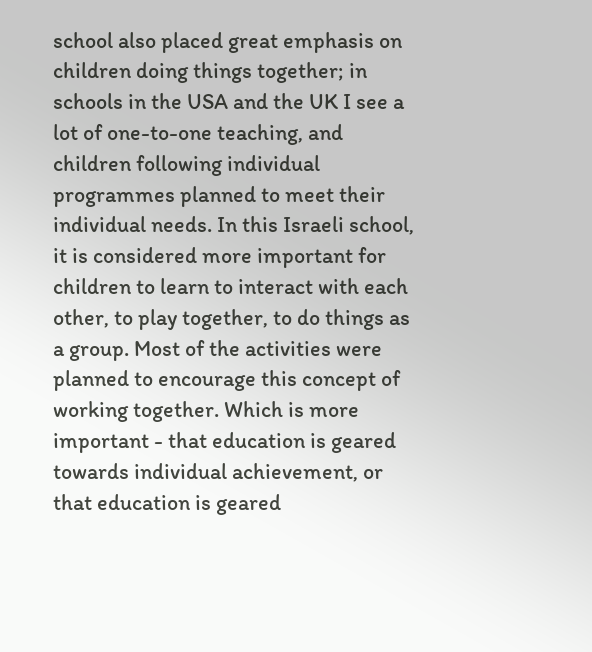school also placed great emphasis on children doing things together; in schools in the USA and the UK I see a lot of one-to-one teaching, and children following individual programmes planned to meet their individual needs. In this Israeli school, it is considered more important for children to learn to interact with each other, to play together, to do things as a group. Most of the activities were planned to encourage this concept of working together. Which is more important - that education is geared towards individual achievement, or that education is geared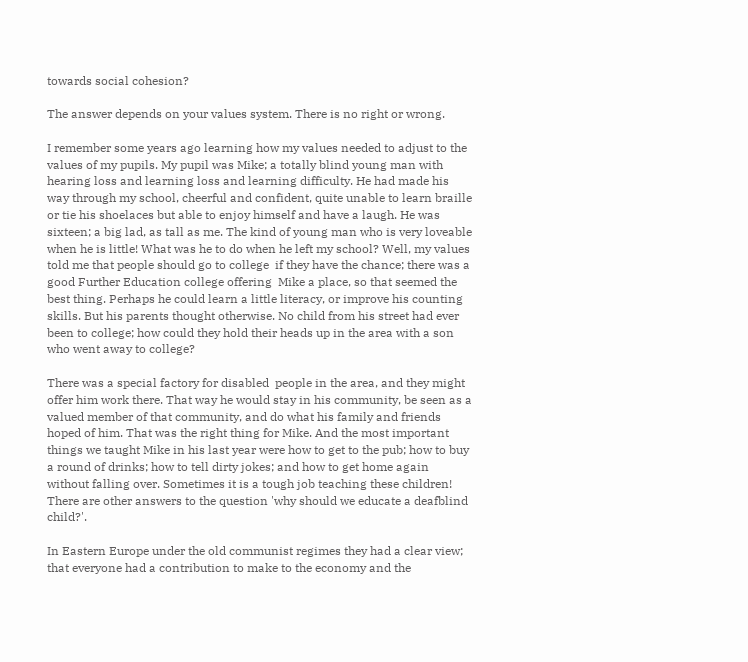towards social cohesion?

The answer depends on your values system. There is no right or wrong.

I remember some years ago learning how my values needed to adjust to the values of my pupils. My pupil was Mike; a totally blind young man with hearing loss and learning loss and learning difficulty. He had made his way through my school, cheerful and confident, quite unable to learn braille or tie his shoelaces but able to enjoy himself and have a laugh. He was sixteen; a big lad, as tall as me. The kind of young man who is very loveable when he is little! What was he to do when he left my school? Well, my values told me that people should go to college  if they have the chance; there was a good Further Education college offering  Mike a place, so that seemed the best thing. Perhaps he could learn a little literacy, or improve his counting skills. But his parents thought otherwise. No child from his street had ever been to college; how could they hold their heads up in the area with a son who went away to college?

There was a special factory for disabled  people in the area, and they might offer him work there. That way he would stay in his community, be seen as a valued member of that community, and do what his family and friends hoped of him. That was the right thing for Mike. And the most important things we taught Mike in his last year were how to get to the pub; how to buy a round of drinks; how to tell dirty jokes; and how to get home again without falling over. Sometimes it is a tough job teaching these children!  There are other answers to the question 'why should we educate a deafblind child?'.

In Eastern Europe under the old communist regimes they had a clear view; that everyone had a contribution to make to the economy and the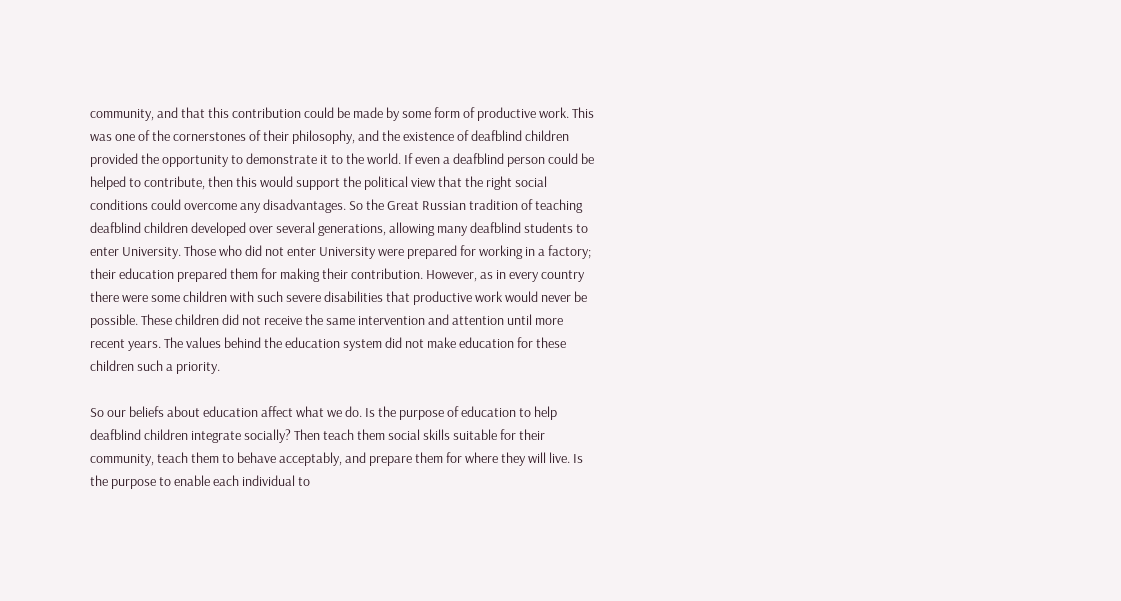community, and that this contribution could be made by some form of productive work. This was one of the cornerstones of their philosophy, and the existence of deafblind children provided the opportunity to demonstrate it to the world. If even a deafblind person could be helped to contribute, then this would support the political view that the right social conditions could overcome any disadvantages. So the Great Russian tradition of teaching deafblind children developed over several generations, allowing many deafblind students to enter University. Those who did not enter University were prepared for working in a factory; their education prepared them for making their contribution. However, as in every country there were some children with such severe disabilities that productive work would never be possible. These children did not receive the same intervention and attention until more recent years. The values behind the education system did not make education for these children such a priority.

So our beliefs about education affect what we do. Is the purpose of education to help deafblind children integrate socially? Then teach them social skills suitable for their community, teach them to behave acceptably, and prepare them for where they will live. Is the purpose to enable each individual to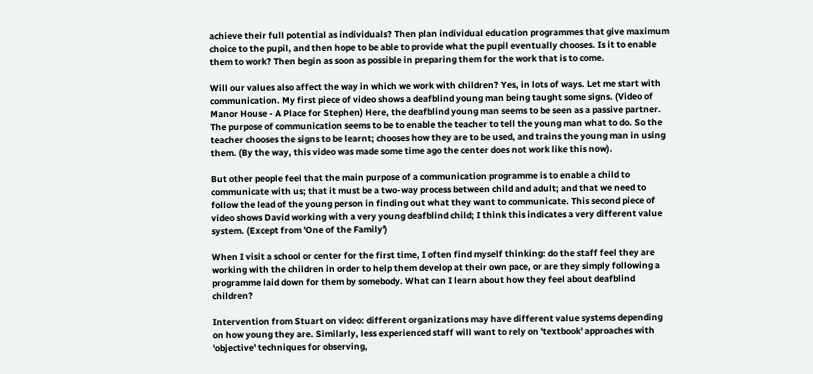achieve their full potential as individuals? Then plan individual education programmes that give maximum choice to the pupil, and then hope to be able to provide what the pupil eventually chooses. Is it to enable them to work? Then begin as soon as possible in preparing them for the work that is to come.

Will our values also affect the way in which we work with children? Yes, in lots of ways. Let me start with communication. My first piece of video shows a deafblind young man being taught some signs. (Video of Manor House - A Place for Stephen) Here, the deafblind young man seems to be seen as a passive partner. The purpose of communication seems to be to enable the teacher to tell the young man what to do. So the teacher chooses the signs to be learnt; chooses how they are to be used, and trains the young man in using them. (By the way, this video was made some time ago the center does not work like this now).

But other people feel that the main purpose of a communication programme is to enable a child to communicate with us; that it must be a two-way process between child and adult; and that we need to follow the lead of the young person in finding out what they want to communicate. This second piece of video shows David working with a very young deafblind child; I think this indicates a very different value system. (Except from 'One of the Family')

When I visit a school or center for the first time, I often find myself thinking: do the staff feel they are working with the children in order to help them develop at their own pace, or are they simply following a programme laid down for them by somebody. What can I learn about how they feel about deafblind children?

Intervention from Stuart on video: different organizations may have different value systems depending on how young they are. Similarly, less experienced staff will want to rely on 'textbook' approaches with 'objective' techniques for observing,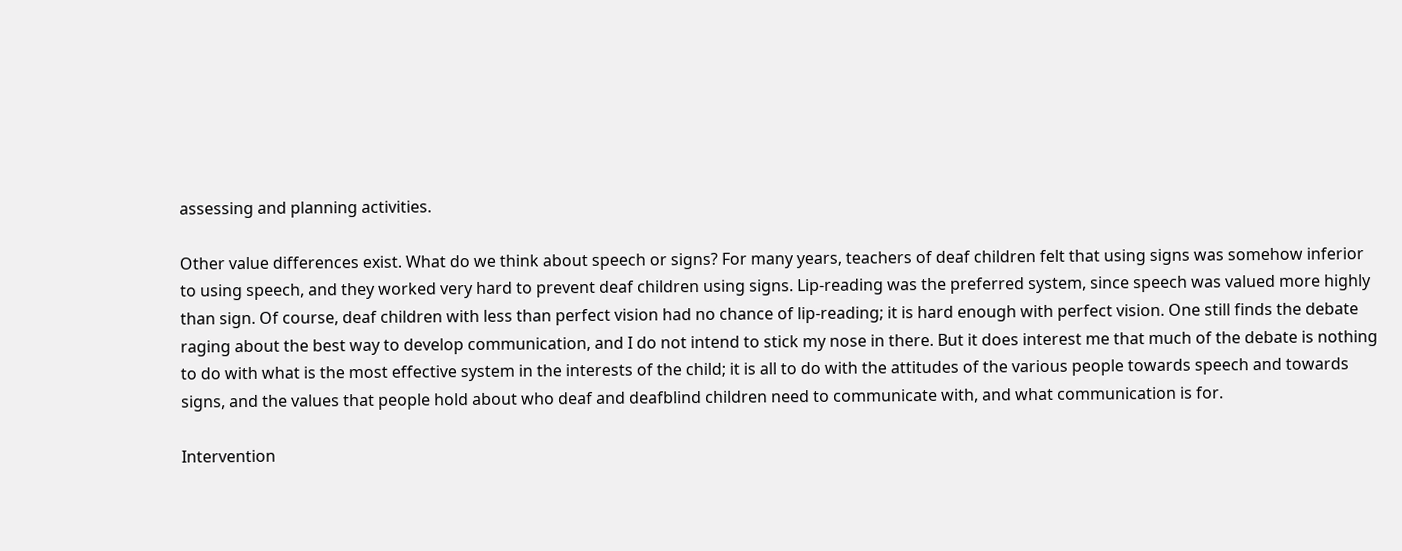assessing and planning activities.

Other value differences exist. What do we think about speech or signs? For many years, teachers of deaf children felt that using signs was somehow inferior to using speech, and they worked very hard to prevent deaf children using signs. Lip-reading was the preferred system, since speech was valued more highly than sign. Of course, deaf children with less than perfect vision had no chance of lip-reading; it is hard enough with perfect vision. One still finds the debate raging about the best way to develop communication, and I do not intend to stick my nose in there. But it does interest me that much of the debate is nothing to do with what is the most effective system in the interests of the child; it is all to do with the attitudes of the various people towards speech and towards signs, and the values that people hold about who deaf and deafblind children need to communicate with, and what communication is for.

Intervention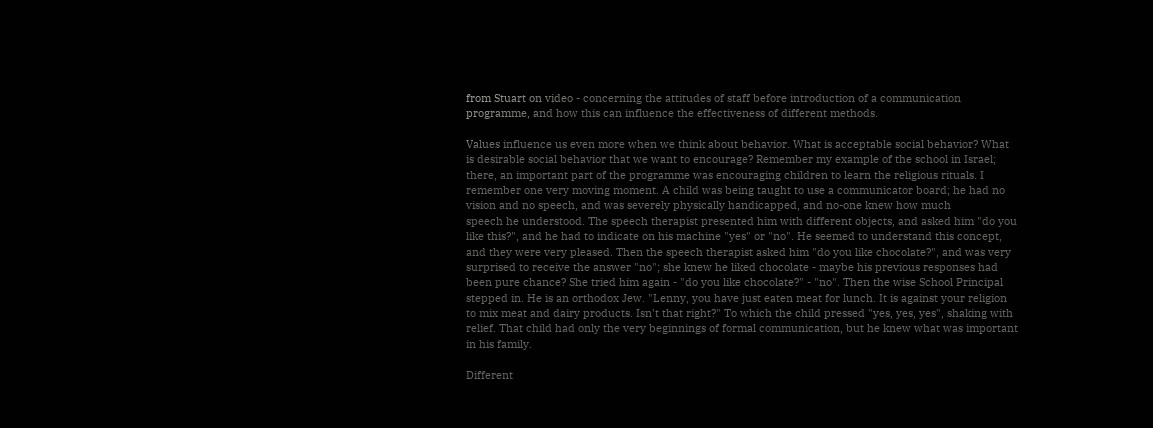from Stuart on video - concerning the attitudes of staff before introduction of a communication programme, and how this can influence the effectiveness of different methods.

Values influence us even more when we think about behavior. What is acceptable social behavior? What is desirable social behavior that we want to encourage? Remember my example of the school in Israel; there, an important part of the programme was encouraging children to learn the religious rituals. I remember one very moving moment. A child was being taught to use a communicator board; he had no vision and no speech, and was severely physically handicapped, and no-one knew how much
speech he understood. The speech therapist presented him with different objects, and asked him "do you like this?", and he had to indicate on his machine "yes" or "no". He seemed to understand this concept, and they were very pleased. Then the speech therapist asked him "do you like chocolate?", and was very surprised to receive the answer "no"; she knew he liked chocolate - maybe his previous responses had been pure chance? She tried him again - "do you like chocolate?" - "no". Then the wise School Principal stepped in. He is an orthodox Jew. "Lenny, you have just eaten meat for lunch. It is against your religion to mix meat and dairy products. Isn't that right?" To which the child pressed "yes, yes, yes", shaking with relief. That child had only the very beginnings of formal communication, but he knew what was important in his family.

Different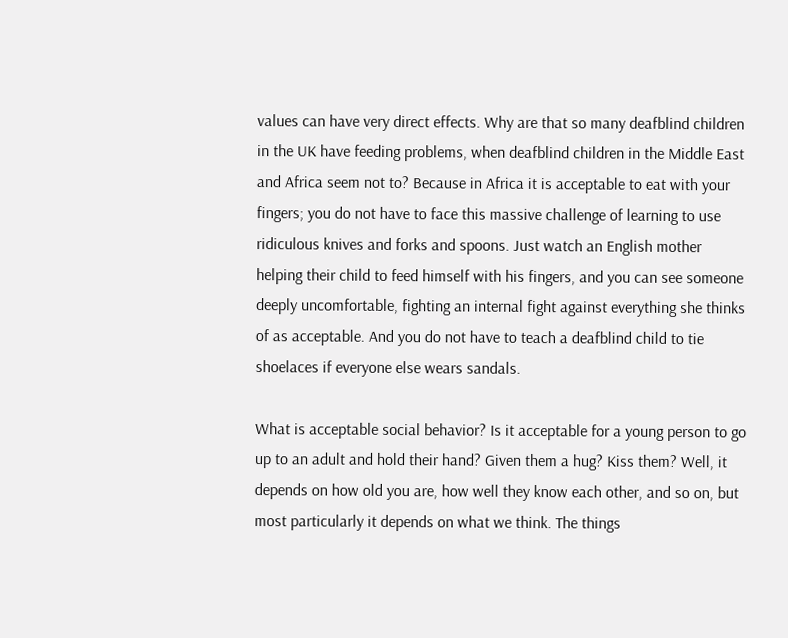values can have very direct effects. Why are that so many deafblind children in the UK have feeding problems, when deafblind children in the Middle East and Africa seem not to? Because in Africa it is acceptable to eat with your fingers; you do not have to face this massive challenge of learning to use ridiculous knives and forks and spoons. Just watch an English mother helping their child to feed himself with his fingers, and you can see someone deeply uncomfortable, fighting an internal fight against everything she thinks of as acceptable. And you do not have to teach a deafblind child to tie shoelaces if everyone else wears sandals.

What is acceptable social behavior? Is it acceptable for a young person to go up to an adult and hold their hand? Given them a hug? Kiss them? Well, it depends on how old you are, how well they know each other, and so on, but most particularly it depends on what we think. The things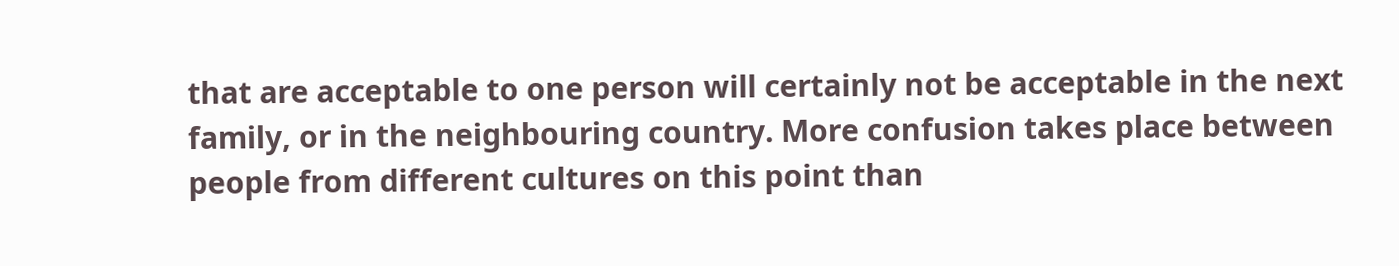that are acceptable to one person will certainly not be acceptable in the next family, or in the neighbouring country. More confusion takes place between people from different cultures on this point than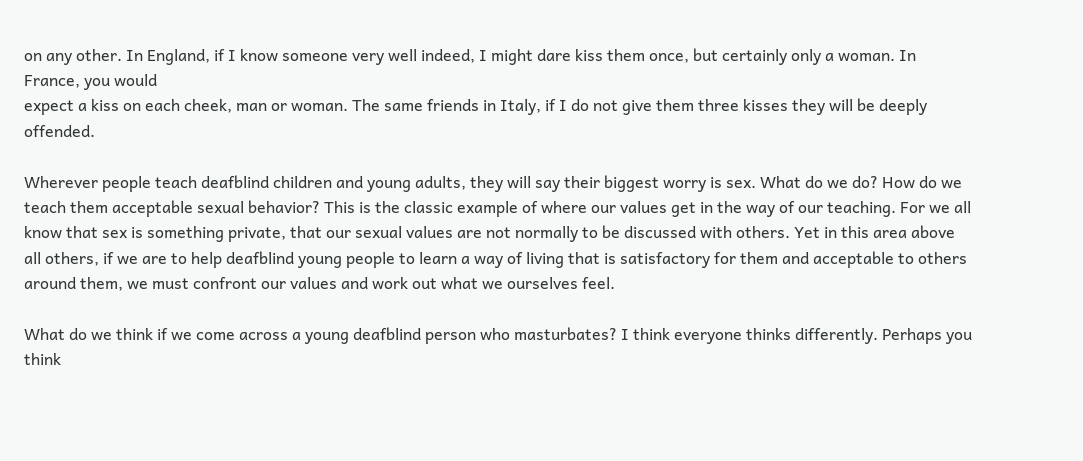on any other. In England, if I know someone very well indeed, I might dare kiss them once, but certainly only a woman. In France, you would
expect a kiss on each cheek, man or woman. The same friends in Italy, if I do not give them three kisses they will be deeply offended.

Wherever people teach deafblind children and young adults, they will say their biggest worry is sex. What do we do? How do we teach them acceptable sexual behavior? This is the classic example of where our values get in the way of our teaching. For we all know that sex is something private, that our sexual values are not normally to be discussed with others. Yet in this area above all others, if we are to help deafblind young people to learn a way of living that is satisfactory for them and acceptable to others around them, we must confront our values and work out what we ourselves feel.

What do we think if we come across a young deafblind person who masturbates? I think everyone thinks differently. Perhaps you think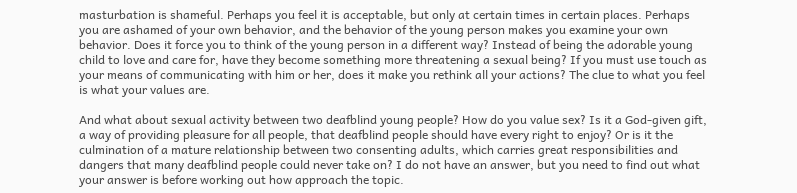masturbation is shameful. Perhaps you feel it is acceptable, but only at certain times in certain places. Perhaps you are ashamed of your own behavior, and the behavior of the young person makes you examine your own behavior. Does it force you to think of the young person in a different way? Instead of being the adorable young child to love and care for, have they become something more threatening a sexual being? If you must use touch as your means of communicating with him or her, does it make you rethink all your actions? The clue to what you feel is what your values are.

And what about sexual activity between two deafblind young people? How do you value sex? Is it a God-given gift, a way of providing pleasure for all people, that deafblind people should have every right to enjoy? Or is it the culmination of a mature relationship between two consenting adults, which carries great responsibilities and dangers that many deafblind people could never take on? I do not have an answer, but you need to find out what your answer is before working out how approach the topic.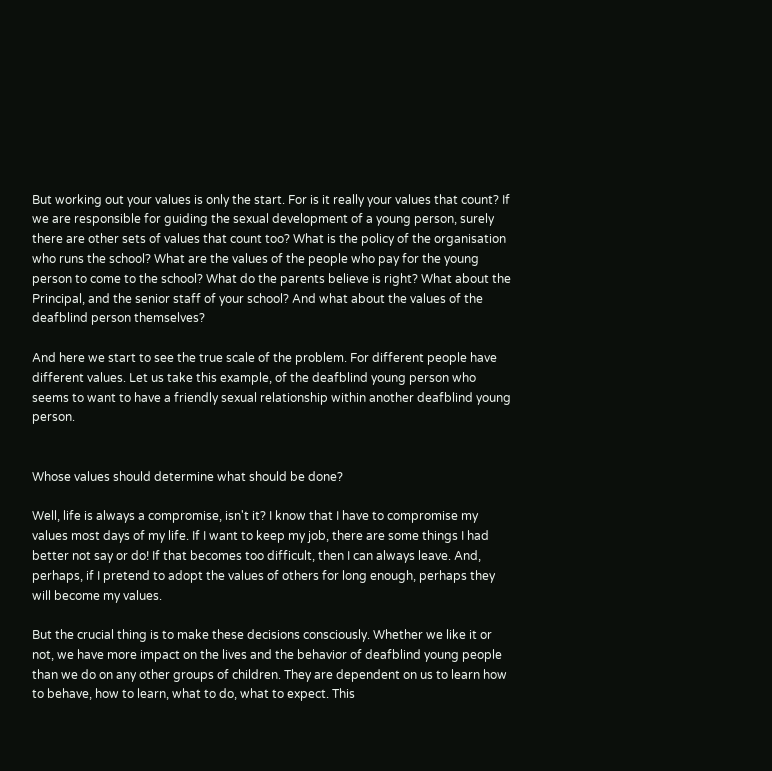But working out your values is only the start. For is it really your values that count? If we are responsible for guiding the sexual development of a young person, surely there are other sets of values that count too? What is the policy of the organisation who runs the school? What are the values of the people who pay for the young person to come to the school? What do the parents believe is right? What about the Principal, and the senior staff of your school? And what about the values of the deafblind person themselves?

And here we start to see the true scale of the problem. For different people have different values. Let us take this example, of the deafblind young person who seems to want to have a friendly sexual relationship within another deafblind young person.


Whose values should determine what should be done?

Well, life is always a compromise, isn't it? I know that I have to compromise my values most days of my life. If I want to keep my job, there are some things I had better not say or do! If that becomes too difficult, then I can always leave. And, perhaps, if I pretend to adopt the values of others for long enough, perhaps they will become my values.

But the crucial thing is to make these decisions consciously. Whether we like it or not, we have more impact on the lives and the behavior of deafblind young people than we do on any other groups of children. They are dependent on us to learn how to behave, how to learn, what to do, what to expect. This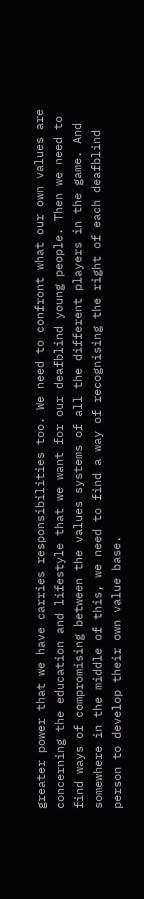greater power that we have carries responsibilities too. We need to confront what our own values are concerning the education and lifestyle that we want for our deafblind young people. Then we need to find ways of compromising between the values systems of all the different players in the game. And somewhere in the middle of this, we need to find a way of recognising the right of each deafblind person to develop their own value base.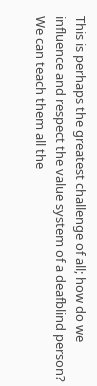This is perhaps the greatest challenge of all; how do we influence and respect the value system of a deafblind person? We can teach them all the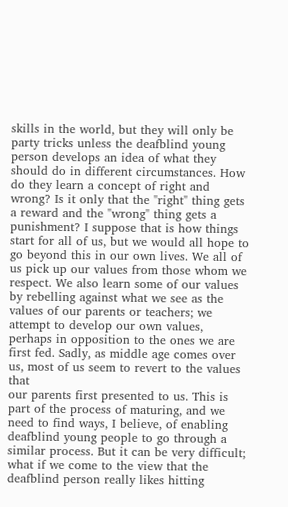skills in the world, but they will only be party tricks unless the deafblind young person develops an idea of what they should do in different circumstances. How do they learn a concept of right and wrong? Is it only that the "right" thing gets a reward and the "wrong" thing gets a punishment? I suppose that is how things start for all of us, but we would all hope to go beyond this in our own lives. We all of us pick up our values from those whom we respect. We also learn some of our values by rebelling against what we see as the values of our parents or teachers; we attempt to develop our own values, perhaps in opposition to the ones we are first fed. Sadly, as middle age comes over us, most of us seem to revert to the values that
our parents first presented to us. This is part of the process of maturing, and we need to find ways, I believe, of enabling deafblind young people to go through a similar process. But it can be very difficult; what if we come to the view that the deafblind person really likes hitting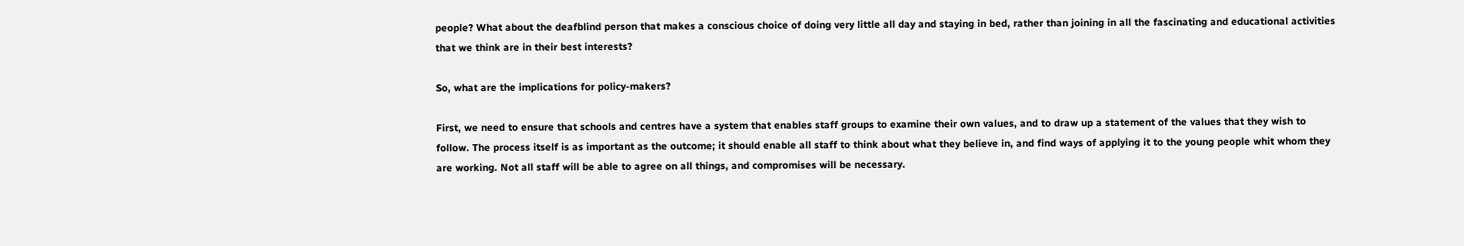people? What about the deafblind person that makes a conscious choice of doing very little all day and staying in bed, rather than joining in all the fascinating and educational activities that we think are in their best interests?

So, what are the implications for policy-makers?

First, we need to ensure that schools and centres have a system that enables staff groups to examine their own values, and to draw up a statement of the values that they wish to follow. The process itself is as important as the outcome; it should enable all staff to think about what they believe in, and find ways of applying it to the young people whit whom they are working. Not all staff will be able to agree on all things, and compromises will be necessary.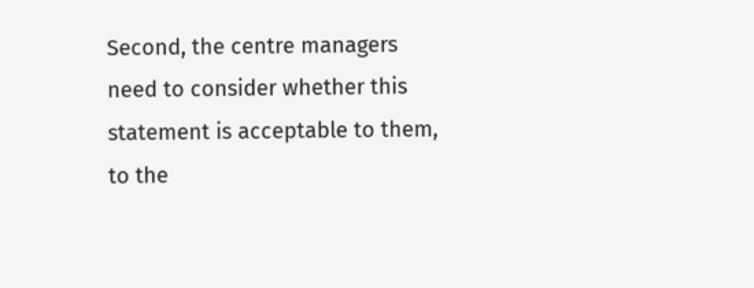Second, the centre managers need to consider whether this statement is acceptable to them, to the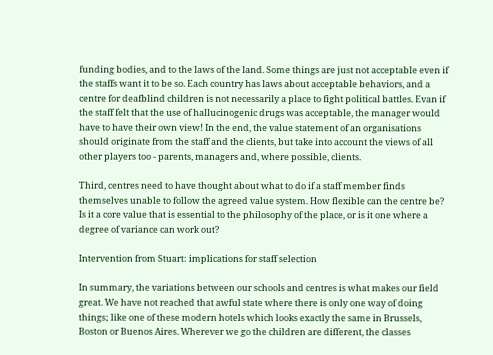funding bodies, and to the laws of the land. Some things are just not acceptable even if the staffs want it to be so. Each country has laws about acceptable behaviors, and a centre for deafblind children is not necessarily a place to fight political battles. Evan if the staff felt that the use of hallucinogenic drugs was acceptable, the manager would have to have their own view! In the end, the value statement of an organisations should originate from the staff and the clients, but take into account the views of all other players too - parents, managers and, where possible, clients.

Third, centres need to have thought about what to do if a staff member finds themselves unable to follow the agreed value system. How flexible can the centre be? Is it a core value that is essential to the philosophy of the place, or is it one where a degree of variance can work out?

Intervention from Stuart: implications for staff selection

In summary, the variations between our schools and centres is what makes our field great. We have not reached that awful state where there is only one way of doing things; like one of these modern hotels which looks exactly the same in Brussels, Boston or Buenos Aires. Wherever we go the children are different, the classes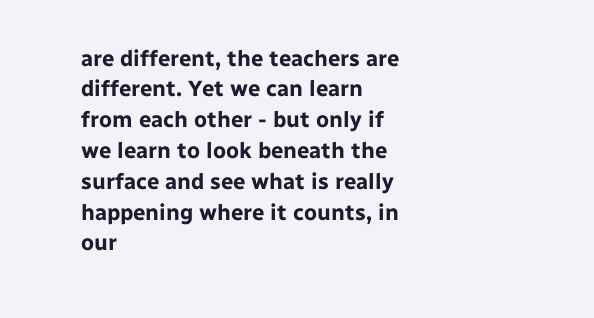are different, the teachers are different. Yet we can learn from each other - but only if we learn to look beneath the surface and see what is really happening where it counts, in our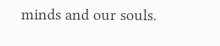minds and our souls.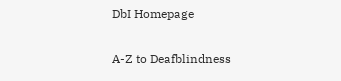DbI Homepage

A-Z to Deafblindness